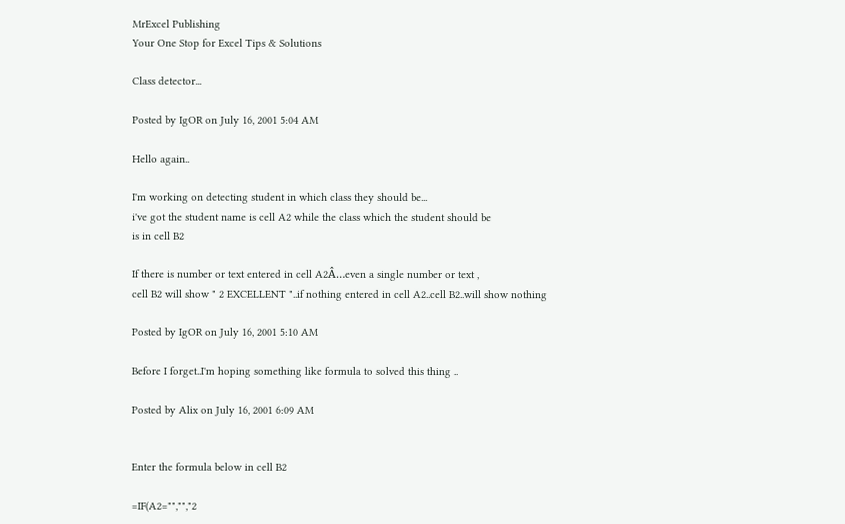MrExcel Publishing
Your One Stop for Excel Tips & Solutions

Class detector...

Posted by IgOR on July 16, 2001 5:04 AM

Hello again..

I'm working on detecting student in which class they should be...
i've got the student name is cell A2 while the class which the student should be
is in cell B2

If there is number or text entered in cell A2Â…even a single number or text ,
cell B2 will show " 2 EXCELLENT "..if nothing entered in cell A2..cell B2..will show nothing

Posted by IgOR on July 16, 2001 5:10 AM

Before I forget..I'm hoping something like formula to solved this thing ..

Posted by Alix on July 16, 2001 6:09 AM


Enter the formula below in cell B2

=IF(A2="","","2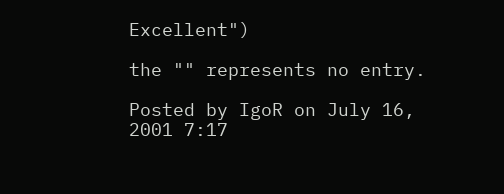Excellent")

the "" represents no entry.

Posted by IgoR on July 16, 2001 7:17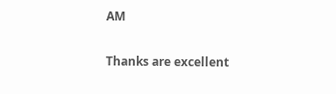AM

Thanks are excellent